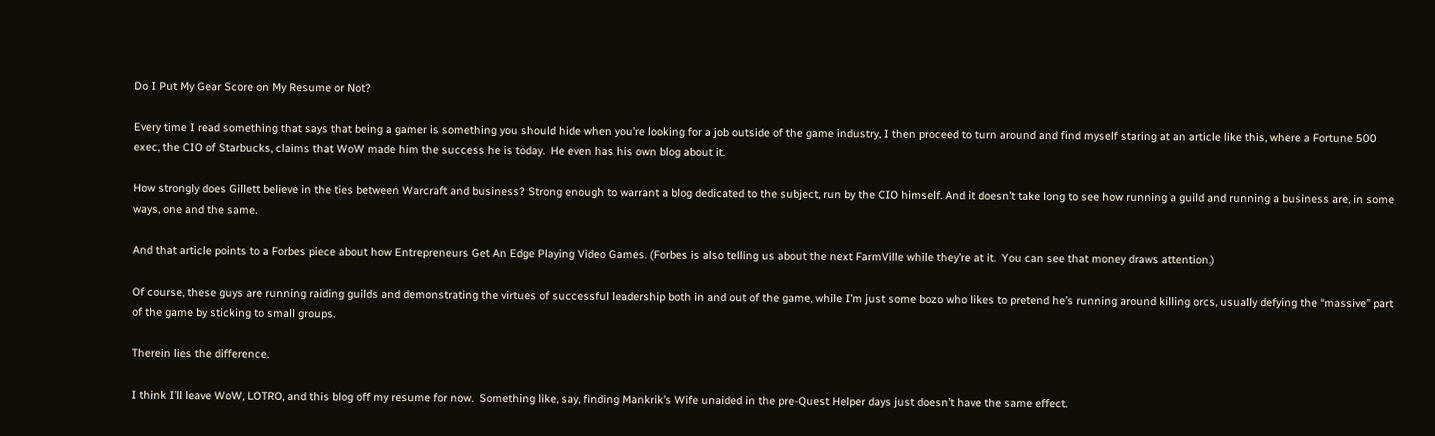Do I Put My Gear Score on My Resume or Not?

Every time I read something that says that being a gamer is something you should hide when you’re looking for a job outside of the game industry, I then proceed to turn around and find myself staring at an article like this, where a Fortune 500 exec, the CIO of Starbucks, claims that WoW made him the success he is today.  He even has his own blog about it.

How strongly does Gillett believe in the ties between Warcraft and business? Strong enough to warrant a blog dedicated to the subject, run by the CIO himself. And it doesn’t take long to see how running a guild and running a business are, in some ways, one and the same.

And that article points to a Forbes piece about how Entrepreneurs Get An Edge Playing Video Games. (Forbes is also telling us about the next FarmVille while they’re at it.  You can see that money draws attention.)

Of course, these guys are running raiding guilds and demonstrating the virtues of successful leadership both in and out of the game, while I’m just some bozo who likes to pretend he’s running around killing orcs, usually defying the “massive” part of the game by sticking to small groups.

Therein lies the difference.

I think I’ll leave WoW, LOTRO, and this blog off my resume for now.  Something like, say, finding Mankrik’s Wife unaided in the pre-Quest Helper days just doesn’t have the same effect.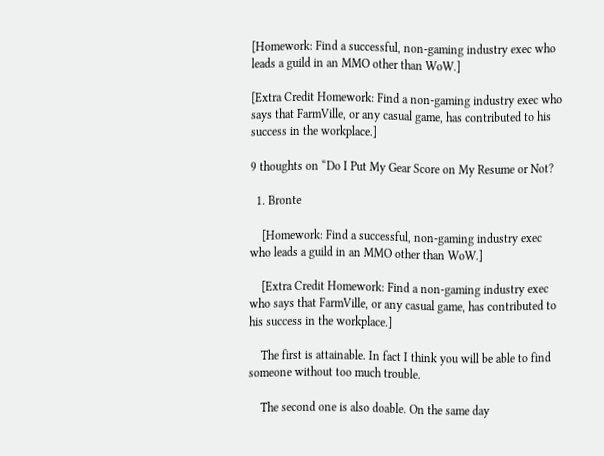[Homework: Find a successful, non-gaming industry exec who leads a guild in an MMO other than WoW.]

[Extra Credit Homework: Find a non-gaming industry exec who says that FarmVille, or any casual game, has contributed to his success in the workplace.]

9 thoughts on “Do I Put My Gear Score on My Resume or Not?

  1. Bronte

    [Homework: Find a successful, non-gaming industry exec who leads a guild in an MMO other than WoW.]

    [Extra Credit Homework: Find a non-gaming industry exec who says that FarmVille, or any casual game, has contributed to his success in the workplace.]

    The first is attainable. In fact I think you will be able to find someone without too much trouble.

    The second one is also doable. On the same day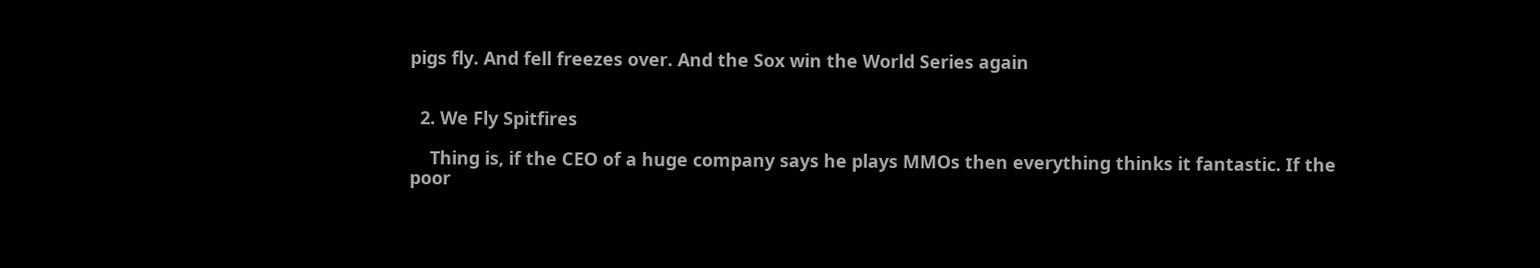pigs fly. And fell freezes over. And the Sox win the World Series again


  2. We Fly Spitfires

    Thing is, if the CEO of a huge company says he plays MMOs then everything thinks it fantastic. If the poor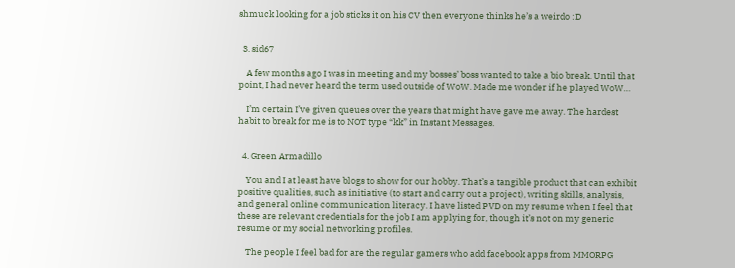shmuck looking for a job sticks it on his CV then everyone thinks he’s a weirdo :D


  3. sid67

    A few months ago I was in meeting and my bosses’ boss wanted to take a bio break. Until that point, I had never heard the term used outside of WoW. Made me wonder if he played WoW…

    I’m certain I’ve given queues over the years that might have gave me away. The hardest habit to break for me is to NOT type “kk” in Instant Messages.


  4. Green Armadillo

    You and I at least have blogs to show for our hobby. That’s a tangible product that can exhibit positive qualities, such as initiative (to start and carry out a project), writing skills, analysis, and general online communication literacy. I have listed PVD on my resume when I feel that these are relevant credentials for the job I am applying for, though it’s not on my generic resume or my social networking profiles.

    The people I feel bad for are the regular gamers who add facebook apps from MMORPG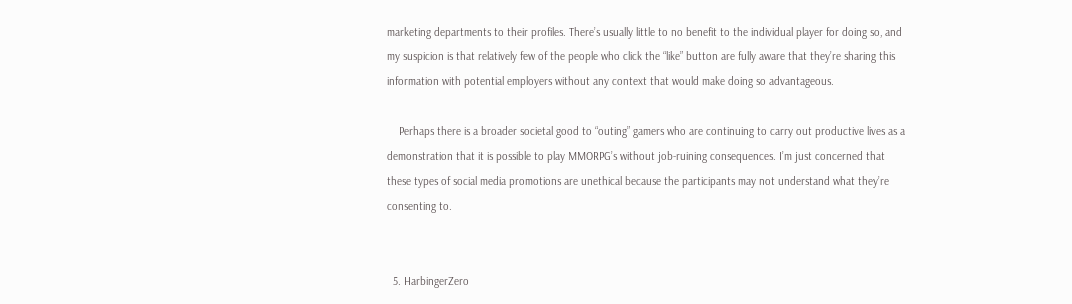marketing departments to their profiles. There’s usually little to no benefit to the individual player for doing so, and my suspicion is that relatively few of the people who click the “like” button are fully aware that they’re sharing this information with potential employers without any context that would make doing so advantageous.

    Perhaps there is a broader societal good to “outing” gamers who are continuing to carry out productive lives as a demonstration that it is possible to play MMORPG’s without job-ruining consequences. I’m just concerned that these types of social media promotions are unethical because the participants may not understand what they’re consenting to.


  5. HarbingerZero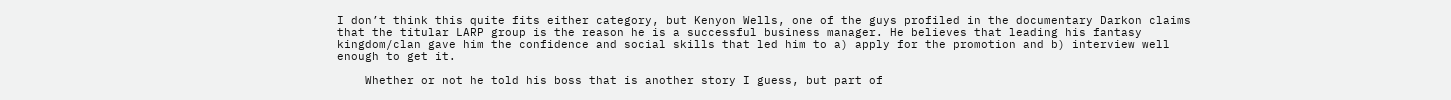I don’t think this quite fits either category, but Kenyon Wells, one of the guys profiled in the documentary Darkon claims that the titular LARP group is the reason he is a successful business manager. He believes that leading his fantasy kingdom/clan gave him the confidence and social skills that led him to a) apply for the promotion and b) interview well enough to get it.

    Whether or not he told his boss that is another story I guess, but part of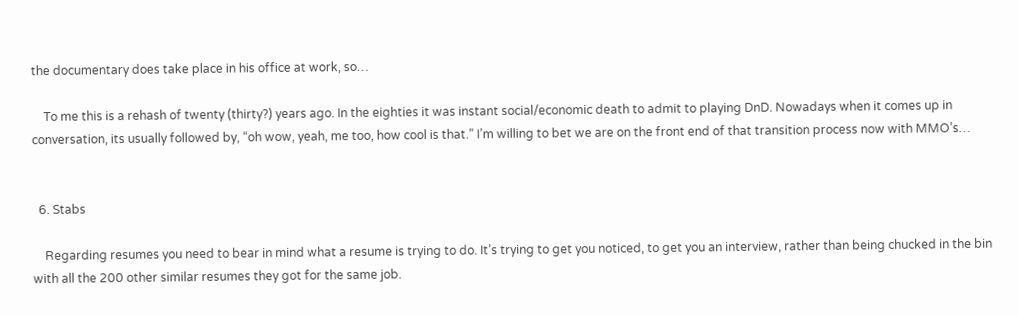the documentary does take place in his office at work, so…

    To me this is a rehash of twenty (thirty?) years ago. In the eighties it was instant social/economic death to admit to playing DnD. Nowadays when it comes up in conversation, its usually followed by, “oh wow, yeah, me too, how cool is that.” I’m willing to bet we are on the front end of that transition process now with MMO’s…


  6. Stabs

    Regarding resumes you need to bear in mind what a resume is trying to do. It’s trying to get you noticed, to get you an interview, rather than being chucked in the bin with all the 200 other similar resumes they got for the same job.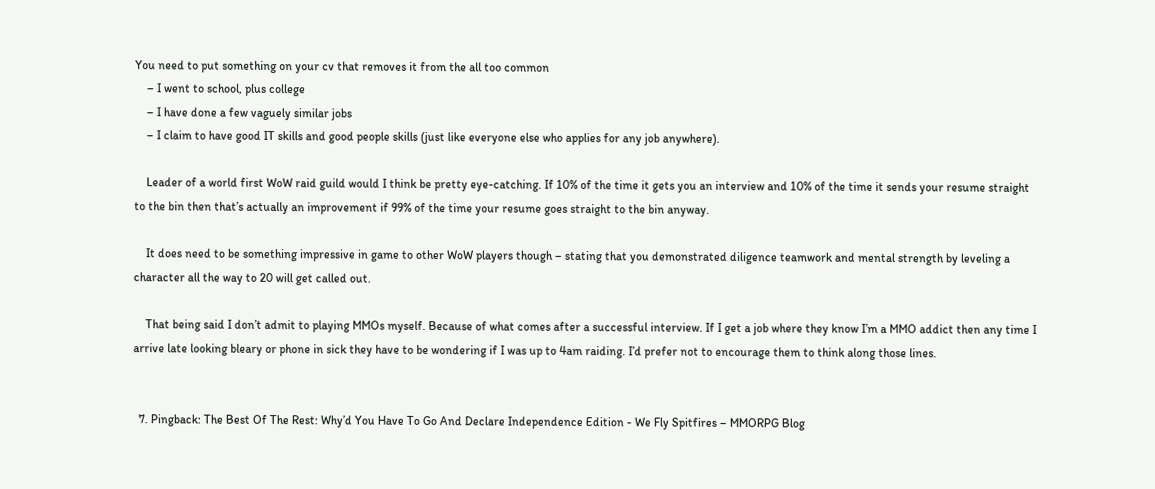You need to put something on your cv that removes it from the all too common
    – I went to school, plus college
    – I have done a few vaguely similar jobs
    – I claim to have good IT skills and good people skills (just like everyone else who applies for any job anywhere).

    Leader of a world first WoW raid guild would I think be pretty eye-catching. If 10% of the time it gets you an interview and 10% of the time it sends your resume straight to the bin then that’s actually an improvement if 99% of the time your resume goes straight to the bin anyway.

    It does need to be something impressive in game to other WoW players though – stating that you demonstrated diligence teamwork and mental strength by leveling a character all the way to 20 will get called out.

    That being said I don’t admit to playing MMOs myself. Because of what comes after a successful interview. If I get a job where they know I’m a MMO addict then any time I arrive late looking bleary or phone in sick they have to be wondering if I was up to 4am raiding. I’d prefer not to encourage them to think along those lines.


  7. Pingback: The Best Of The Rest: Why’d You Have To Go And Declare Independence Edition - We Fly Spitfires – MMORPG Blog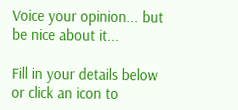Voice your opinion... but be nice about it...

Fill in your details below or click an icon to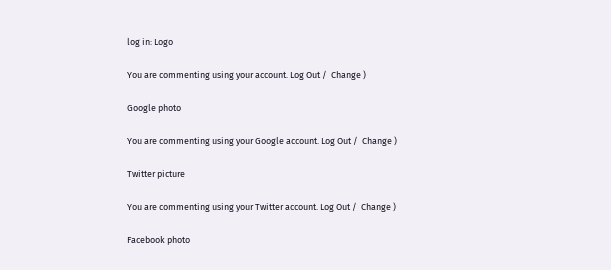log in: Logo

You are commenting using your account. Log Out /  Change )

Google photo

You are commenting using your Google account. Log Out /  Change )

Twitter picture

You are commenting using your Twitter account. Log Out /  Change )

Facebook photo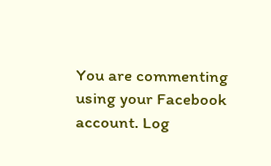You are commenting using your Facebook account. Log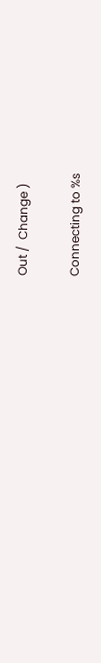Out /  Change )

Connecting to %s